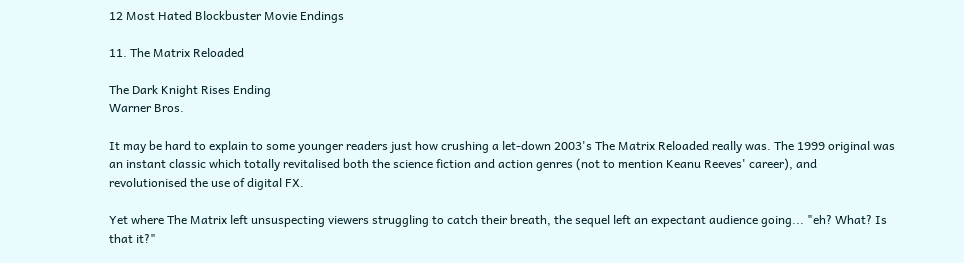12 Most Hated Blockbuster Movie Endings

11. The Matrix Reloaded

The Dark Knight Rises Ending
Warner Bros.

It may be hard to explain to some younger readers just how crushing a let-down 2003's The Matrix Reloaded really was. The 1999 original was an instant classic which totally revitalised both the science fiction and action genres (not to mention Keanu Reeves' career), and revolutionised the use of digital FX.

Yet where The Matrix left unsuspecting viewers struggling to catch their breath, the sequel left an expectant audience going... "eh? What? Is that it?"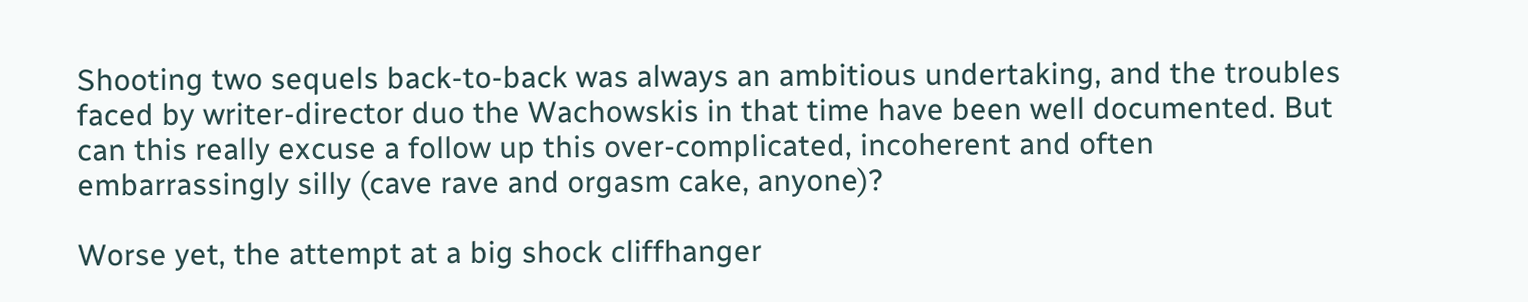Shooting two sequels back-to-back was always an ambitious undertaking, and the troubles faced by writer-director duo the Wachowskis in that time have been well documented. But can this really excuse a follow up this over-complicated, incoherent and often embarrassingly silly (cave rave and orgasm cake, anyone)?

Worse yet, the attempt at a big shock cliffhanger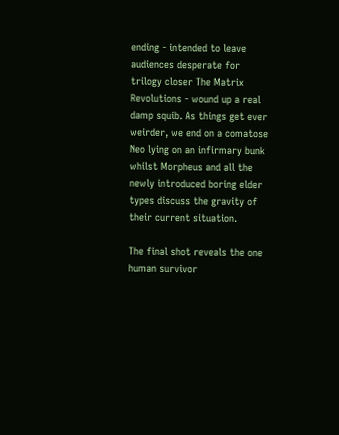ending - intended to leave audiences desperate for trilogy closer The Matrix Revolutions - wound up a real damp squib. As things get ever weirder, we end on a comatose Neo lying on an infirmary bunk whilst Morpheus and all the newly introduced boring elder types discuss the gravity of their current situation.

The final shot reveals the one human survivor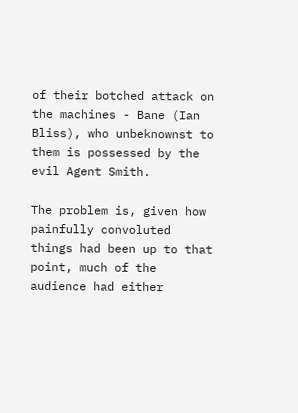of their botched attack on the machines - Bane (Ian Bliss), who unbeknownst to them is possessed by the evil Agent Smith.

The problem is, given how painfully convoluted things had been up to that point, much of the audience had either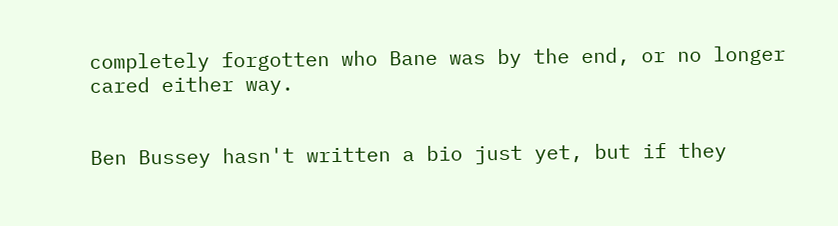completely forgotten who Bane was by the end, or no longer cared either way.


Ben Bussey hasn't written a bio just yet, but if they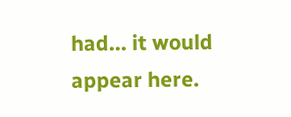had... it would appear here.